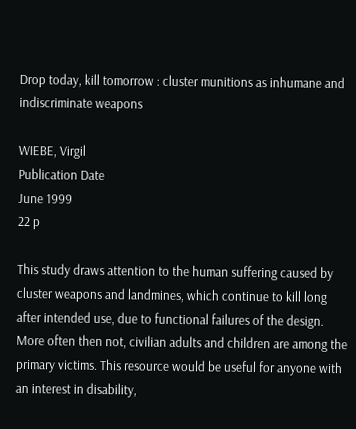Drop today, kill tomorrow : cluster munitions as inhumane and indiscriminate weapons

WIEBE, Virgil
Publication Date
June 1999
22 p

This study draws attention to the human suffering caused by cluster weapons and landmines, which continue to kill long after intended use, due to functional failures of the design. More often then not, civilian adults and children are among the primary victims. This resource would be useful for anyone with an interest in disability,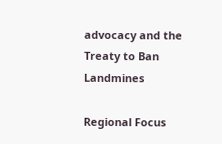advocacy and the Treaty to Ban Landmines

Regional Focus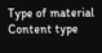Type of material
Content type